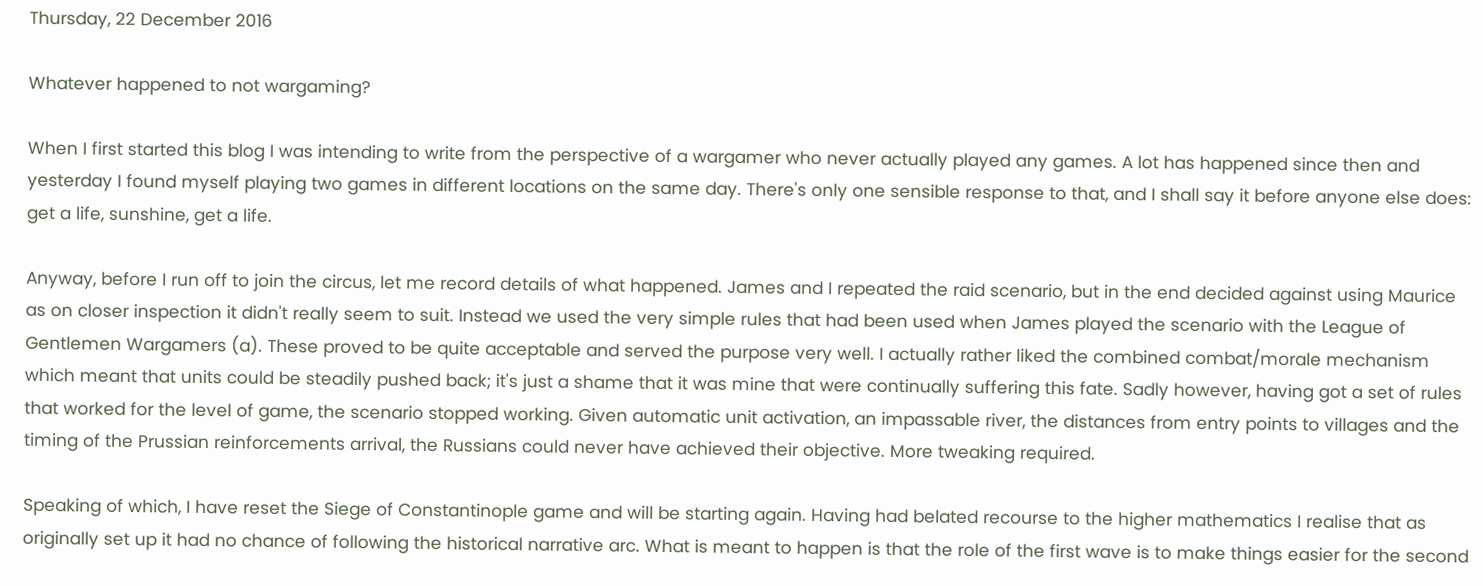Thursday, 22 December 2016

Whatever happened to not wargaming?

When I first started this blog I was intending to write from the perspective of a wargamer who never actually played any games. A lot has happened since then and yesterday I found myself playing two games in different locations on the same day. There's only one sensible response to that, and I shall say it before anyone else does: get a life, sunshine, get a life.

Anyway, before I run off to join the circus, let me record details of what happened. James and I repeated the raid scenario, but in the end decided against using Maurice as on closer inspection it didn't really seem to suit. Instead we used the very simple rules that had been used when James played the scenario with the League of Gentlemen Wargamers (a). These proved to be quite acceptable and served the purpose very well. I actually rather liked the combined combat/morale mechanism which meant that units could be steadily pushed back; it's just a shame that it was mine that were continually suffering this fate. Sadly however, having got a set of rules that worked for the level of game, the scenario stopped working. Given automatic unit activation, an impassable river, the distances from entry points to villages and the timing of the Prussian reinforcements arrival, the Russians could never have achieved their objective. More tweaking required.

Speaking of which, I have reset the Siege of Constantinople game and will be starting again. Having had belated recourse to the higher mathematics I realise that as originally set up it had no chance of following the historical narrative arc. What is meant to happen is that the role of the first wave is to make things easier for the second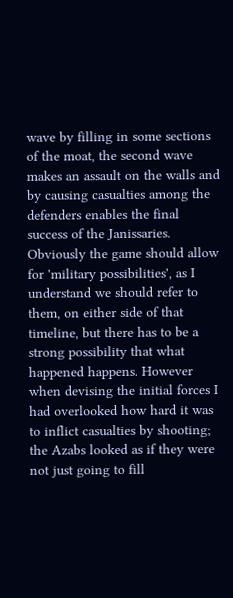wave by filling in some sections of the moat, the second wave makes an assault on the walls and by causing casualties among the defenders enables the final success of the Janissaries. Obviously the game should allow for 'military possibilities', as I understand we should refer to them, on either side of that timeline, but there has to be a strong possibility that what happened happens. However when devising the initial forces I had overlooked how hard it was to inflict casualties by shooting; the Azabs looked as if they were not just going to fill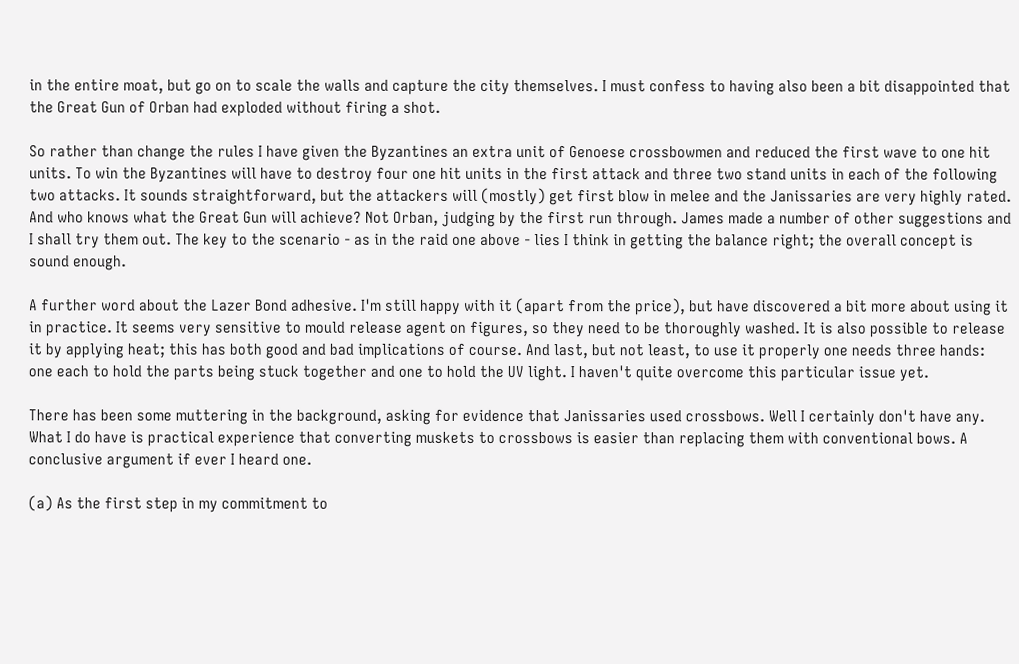in the entire moat, but go on to scale the walls and capture the city themselves. I must confess to having also been a bit disappointed that the Great Gun of Orban had exploded without firing a shot.

So rather than change the rules I have given the Byzantines an extra unit of Genoese crossbowmen and reduced the first wave to one hit units. To win the Byzantines will have to destroy four one hit units in the first attack and three two stand units in each of the following two attacks. It sounds straightforward, but the attackers will (mostly) get first blow in melee and the Janissaries are very highly rated. And who knows what the Great Gun will achieve? Not Orban, judging by the first run through. James made a number of other suggestions and I shall try them out. The key to the scenario - as in the raid one above - lies I think in getting the balance right; the overall concept is sound enough.

A further word about the Lazer Bond adhesive. I'm still happy with it (apart from the price), but have discovered a bit more about using it in practice. It seems very sensitive to mould release agent on figures, so they need to be thoroughly washed. It is also possible to release it by applying heat; this has both good and bad implications of course. And last, but not least, to use it properly one needs three hands: one each to hold the parts being stuck together and one to hold the UV light. I haven't quite overcome this particular issue yet.

There has been some muttering in the background, asking for evidence that Janissaries used crossbows. Well I certainly don't have any. What I do have is practical experience that converting muskets to crossbows is easier than replacing them with conventional bows. A conclusive argument if ever I heard one.

(a) As the first step in my commitment to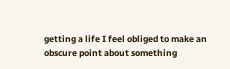getting a life I feel obliged to make an obscure point about something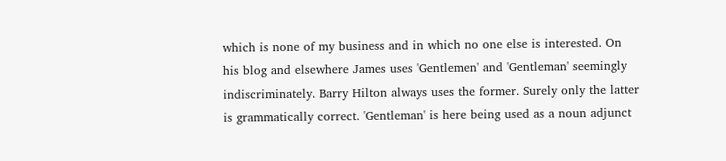which is none of my business and in which no one else is interested. On his blog and elsewhere James uses 'Gentlemen' and 'Gentleman' seemingly indiscriminately. Barry Hilton always uses the former. Surely only the latter is grammatically correct. 'Gentleman' is here being used as a noun adjunct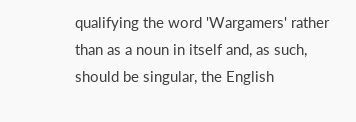qualifying the word 'Wargamers' rather than as a noun in itself and, as such, should be singular, the English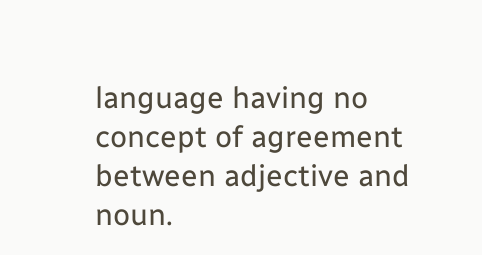language having no concept of agreement between adjective and noun.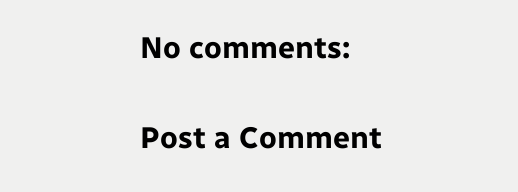No comments:

Post a Comment